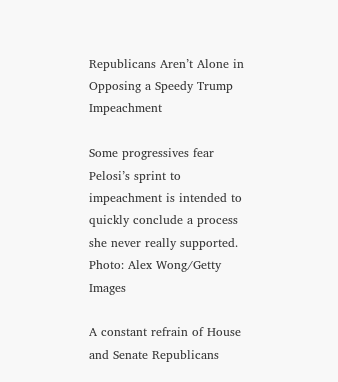Republicans Aren’t Alone in Opposing a Speedy Trump Impeachment

Some progressives fear Pelosi’s sprint to impeachment is intended to quickly conclude a process she never really supported. Photo: Alex Wong/Getty Images

A constant refrain of House and Senate Republicans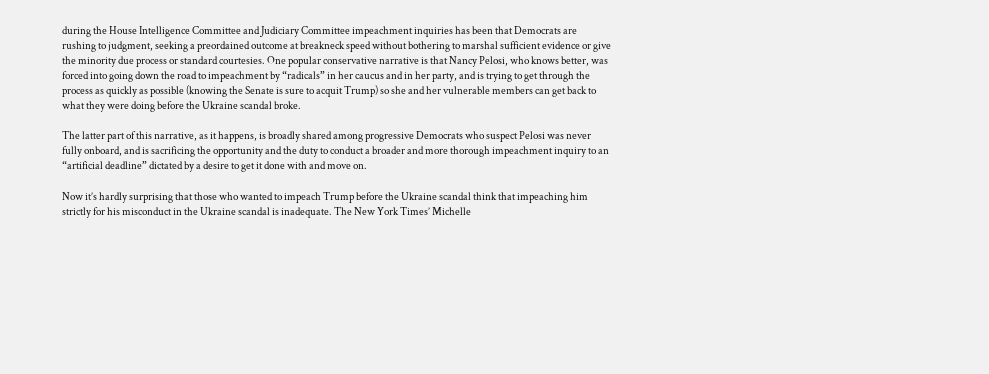during the House Intelligence Committee and Judiciary Committee impeachment inquiries has been that Democrats are rushing to judgment, seeking a preordained outcome at breakneck speed without bothering to marshal sufficient evidence or give the minority due process or standard courtesies. One popular conservative narrative is that Nancy Pelosi, who knows better, was forced into going down the road to impeachment by “radicals” in her caucus and in her party, and is trying to get through the process as quickly as possible (knowing the Senate is sure to acquit Trump) so she and her vulnerable members can get back to what they were doing before the Ukraine scandal broke.

The latter part of this narrative, as it happens, is broadly shared among progressive Democrats who suspect Pelosi was never fully onboard, and is sacrificing the opportunity and the duty to conduct a broader and more thorough impeachment inquiry to an “artificial deadline” dictated by a desire to get it done with and move on.

Now it’s hardly surprising that those who wanted to impeach Trump before the Ukraine scandal think that impeaching him strictly for his misconduct in the Ukraine scandal is inadequate. The New York Times’ Michelle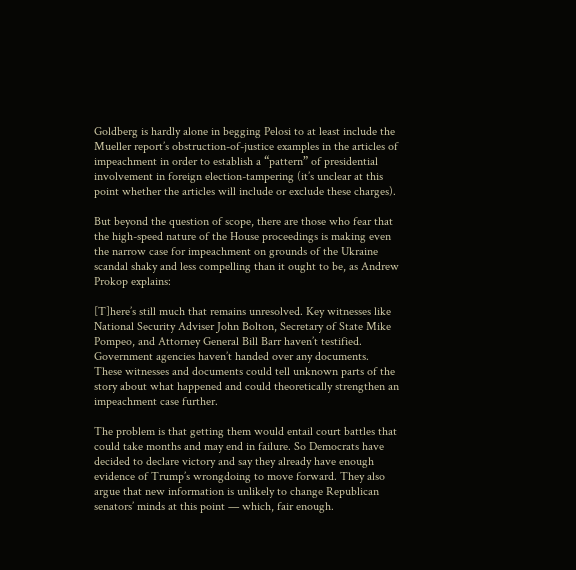Goldberg is hardly alone in begging Pelosi to at least include the Mueller report’s obstruction-of-justice examples in the articles of impeachment in order to establish a “pattern” of presidential involvement in foreign election-tampering (it’s unclear at this point whether the articles will include or exclude these charges).

But beyond the question of scope, there are those who fear that the high-speed nature of the House proceedings is making even the narrow case for impeachment on grounds of the Ukraine scandal shaky and less compelling than it ought to be, as Andrew Prokop explains:

[T]here’s still much that remains unresolved. Key witnesses like National Security Adviser John Bolton, Secretary of State Mike Pompeo, and Attorney General Bill Barr haven’t testified. Government agencies haven’t handed over any documents. These witnesses and documents could tell unknown parts of the story about what happened and could theoretically strengthen an impeachment case further.

The problem is that getting them would entail court battles that could take months and may end in failure. So Democrats have decided to declare victory and say they already have enough evidence of Trump’s wrongdoing to move forward. They also argue that new information is unlikely to change Republican senators’ minds at this point — which, fair enough.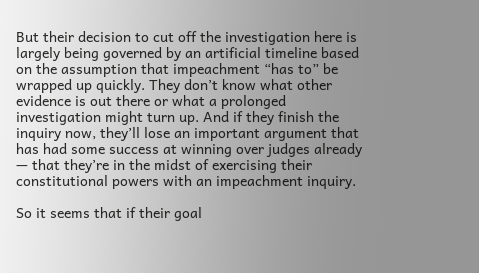But their decision to cut off the investigation here is largely being governed by an artificial timeline based on the assumption that impeachment “has to” be wrapped up quickly. They don’t know what other evidence is out there or what a prolonged investigation might turn up. And if they finish the inquiry now, they’ll lose an important argument that has had some success at winning over judges already — that they’re in the midst of exercising their constitutional powers with an impeachment inquiry.

So it seems that if their goal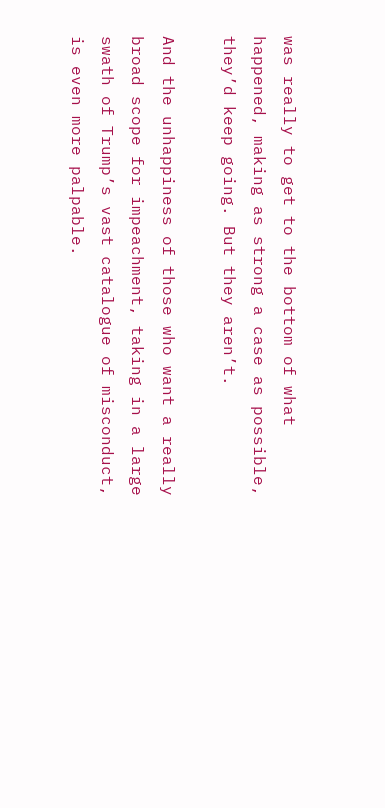was really to get to the bottom of what happened, making as strong a case as possible, they’d keep going. But they aren’t.

And the unhappiness of those who want a really broad scope for impeachment, taking in a large swath of Trump’s vast catalogue of misconduct, is even more palpable.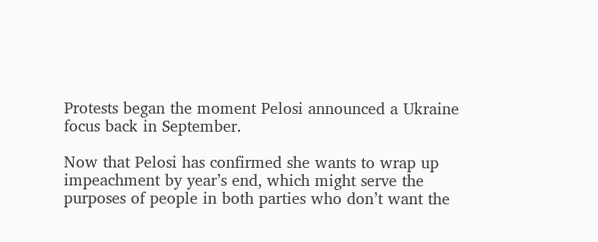Protests began the moment Pelosi announced a Ukraine focus back in September.

Now that Pelosi has confirmed she wants to wrap up impeachment by year’s end, which might serve the purposes of people in both parties who don’t want the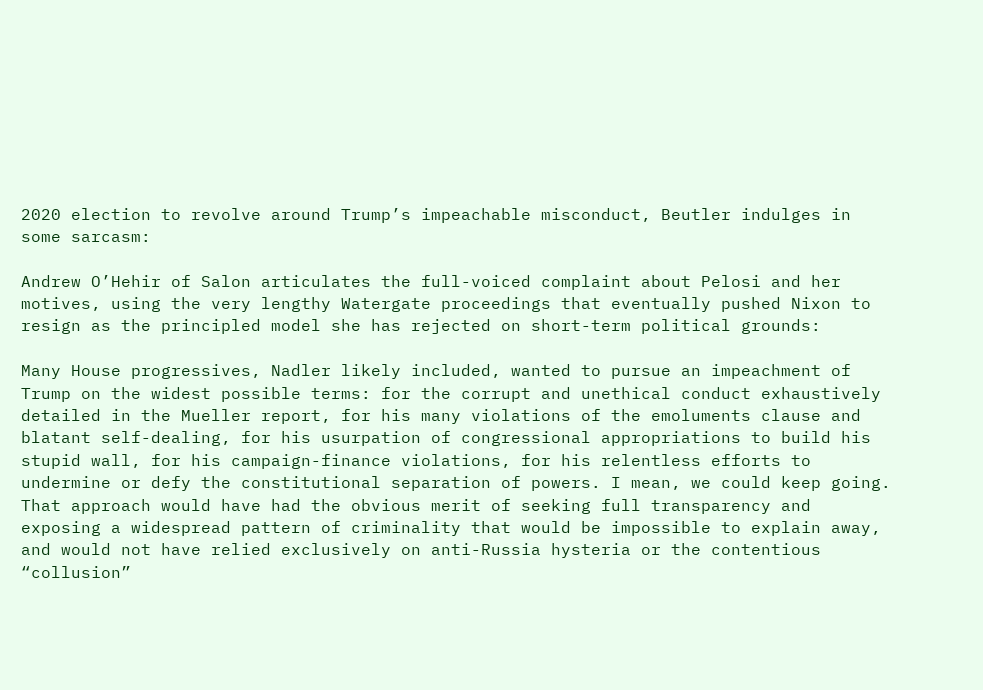2020 election to revolve around Trump’s impeachable misconduct, Beutler indulges in some sarcasm:

Andrew O’Hehir of Salon articulates the full-voiced complaint about Pelosi and her motives, using the very lengthy Watergate proceedings that eventually pushed Nixon to resign as the principled model she has rejected on short-term political grounds:

Many House progressives, Nadler likely included, wanted to pursue an impeachment of Trump on the widest possible terms: for the corrupt and unethical conduct exhaustively detailed in the Mueller report, for his many violations of the emoluments clause and blatant self-dealing, for his usurpation of congressional appropriations to build his stupid wall, for his campaign-finance violations, for his relentless efforts to undermine or defy the constitutional separation of powers. I mean, we could keep going. That approach would have had the obvious merit of seeking full transparency and exposing a widespread pattern of criminality that would be impossible to explain away, and would not have relied exclusively on anti-Russia hysteria or the contentious “collusion”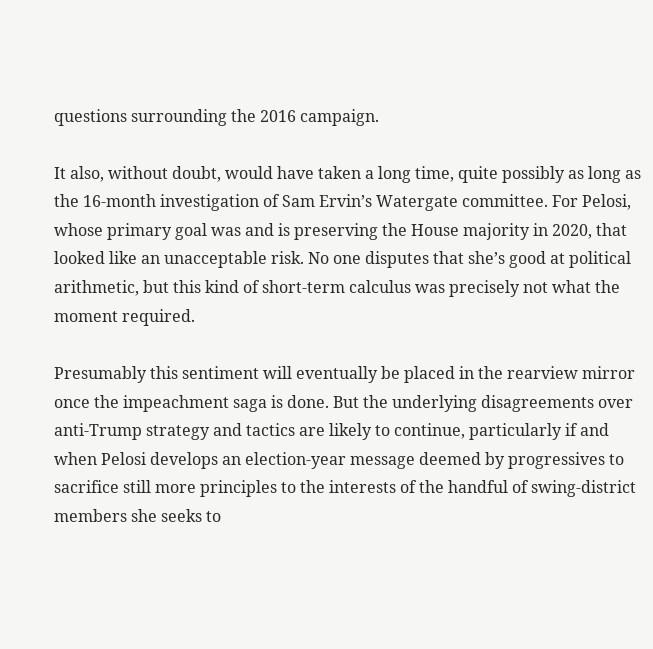questions surrounding the 2016 campaign.

It also, without doubt, would have taken a long time, quite possibly as long as the 16-month investigation of Sam Ervin’s Watergate committee. For Pelosi, whose primary goal was and is preserving the House majority in 2020, that looked like an unacceptable risk. No one disputes that she’s good at political arithmetic, but this kind of short-term calculus was precisely not what the moment required.

Presumably this sentiment will eventually be placed in the rearview mirror once the impeachment saga is done. But the underlying disagreements over anti-Trump strategy and tactics are likely to continue, particularly if and when Pelosi develops an election-year message deemed by progressives to sacrifice still more principles to the interests of the handful of swing-district members she seeks to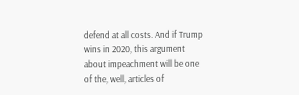defend at all costs. And if Trump wins in 2020, this argument about impeachment will be one of the, well, articles of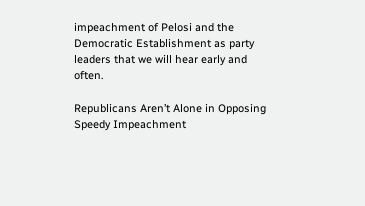impeachment of Pelosi and the Democratic Establishment as party leaders that we will hear early and often.

Republicans Aren’t Alone in Opposing Speedy Impeachment